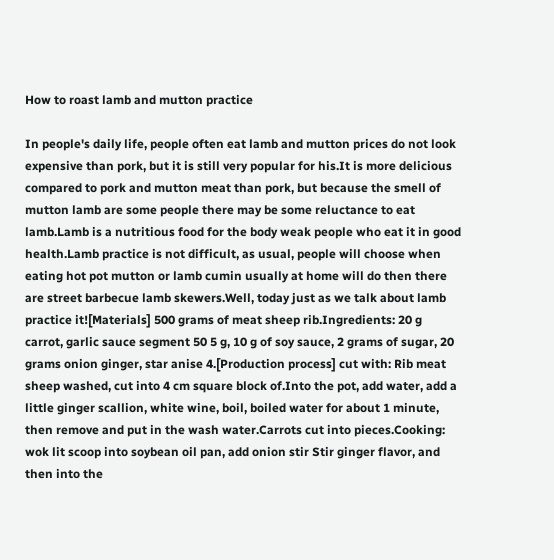How to roast lamb and mutton practice

In people's daily life, people often eat lamb and mutton prices do not look expensive than pork, but it is still very popular for his.It is more delicious compared to pork and mutton meat than pork, but because the smell of mutton lamb are some people there may be some reluctance to eat lamb.Lamb is a nutritious food for the body weak people who eat it in good health.Lamb practice is not difficult, as usual, people will choose when eating hot pot mutton or lamb cumin usually at home will do then there are street barbecue lamb skewers.Well, today just as we talk about lamb practice it![Materials] 500 grams of meat sheep rib.Ingredients: 20 g carrot, garlic sauce segment 50 5 g, 10 g of soy sauce, 2 grams of sugar, 20 grams onion ginger, star anise 4.[Production process] cut with: Rib meat sheep washed, cut into 4 cm square block of.Into the pot, add water, add a little ginger scallion, white wine, boil, boiled water for about 1 minute, then remove and put in the wash water.Carrots cut into pieces.Cooking: wok lit scoop into soybean oil pan, add onion stir Stir ginger flavor, and then into the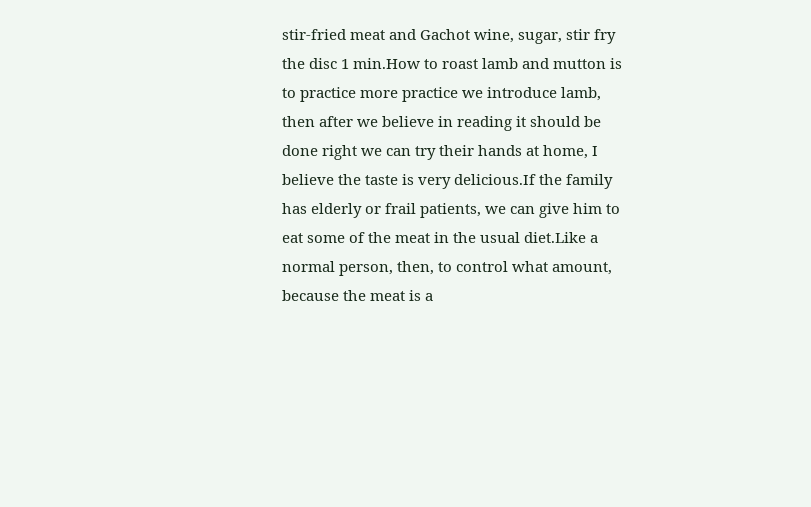stir-fried meat and Gachot wine, sugar, stir fry the disc 1 min.How to roast lamb and mutton is to practice more practice we introduce lamb, then after we believe in reading it should be done right we can try their hands at home, I believe the taste is very delicious.If the family has elderly or frail patients, we can give him to eat some of the meat in the usual diet.Like a normal person, then, to control what amount, because the meat is a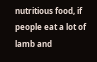nutritious food, if people eat a lot of lamb and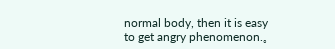normal body, then it is easy to get angry phenomenon.。